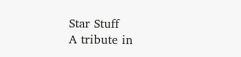Star Stuff
A tribute in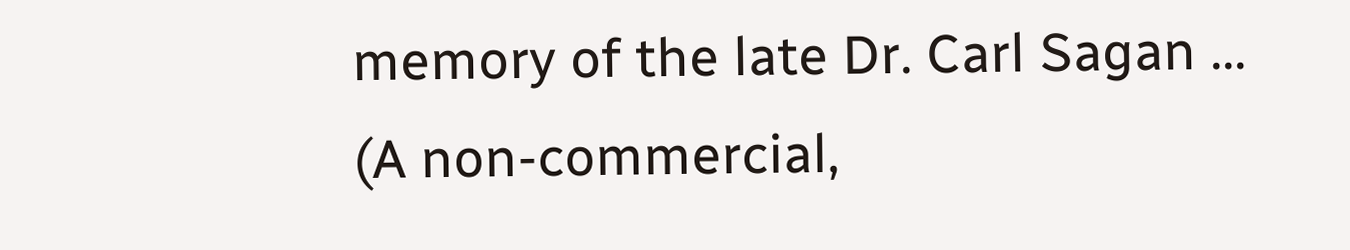memory of the late Dr. Carl Sagan ...
(A non-commercial,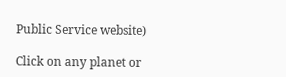Public Service website)

Click on any planet or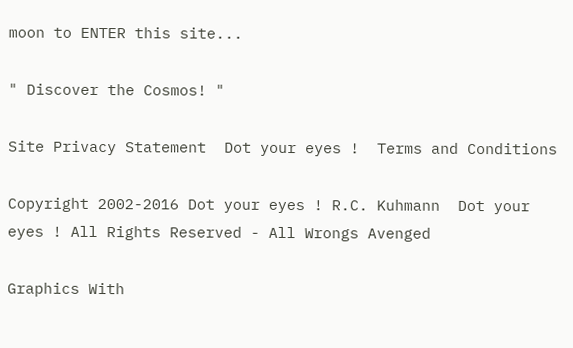moon to ENTER this site...

" Discover the Cosmos! "

Site Privacy Statement  Dot your eyes !  Terms and Conditions

Copyright 2002-2016 Dot your eyes ! R.C. Kuhmann  Dot your eyes ! All Rights Reserved - All Wrongs Avenged

Graphics With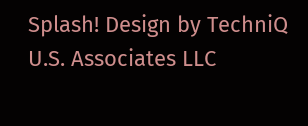Splash! Design by TechniQ U.S. Associates LLC